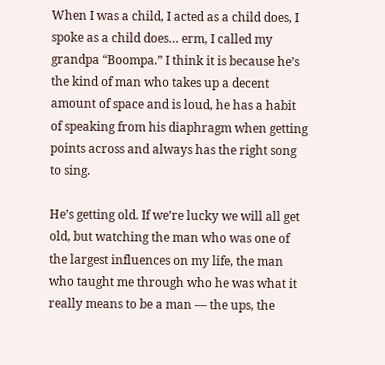When I was a child, I acted as a child does, I spoke as a child does… erm, I called my grandpa “Boompa.” I think it is because he’s the kind of man who takes up a decent amount of space and is loud, he has a habit of speaking from his diaphragm when getting points across and always has the right song to sing.

He’s getting old. If we’re lucky we will all get old, but watching the man who was one of the largest influences on my life, the man who taught me through who he was what it really means to be a man — the ups, the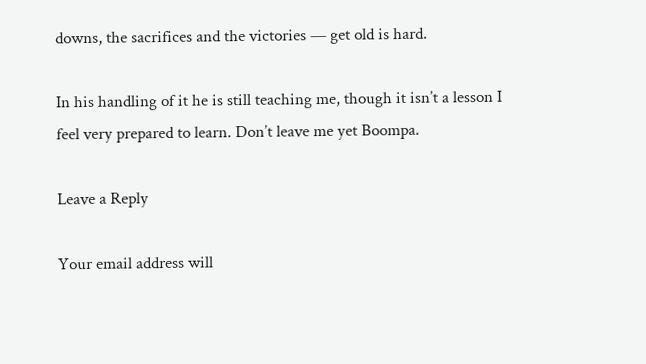downs, the sacrifices and the victories — get old is hard.

In his handling of it he is still teaching me, though it isn’t a lesson I feel very prepared to learn. Don’t leave me yet Boompa.

Leave a Reply

Your email address will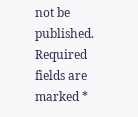not be published. Required fields are marked *